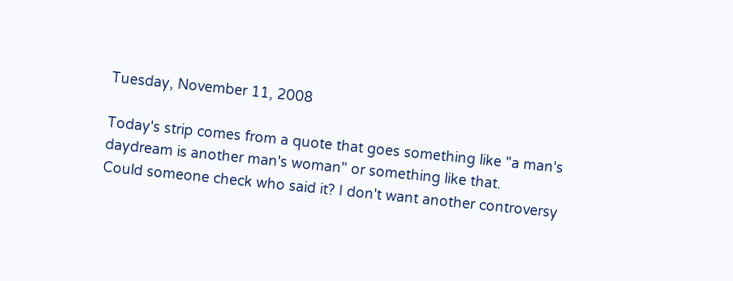Tuesday, November 11, 2008

Today's strip comes from a quote that goes something like "a man's daydream is another man's woman" or something like that.
Could someone check who said it? I don't want another controversy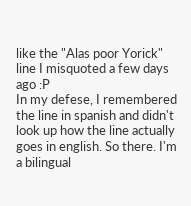like the "Alas poor Yorick" line I misquoted a few days ago :P
In my defese, I remembered the line in spanish and didn't look up how the line actually goes in english. So there. I'm a bilingual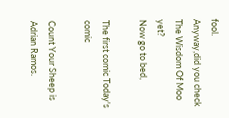fool.
Anyway,did you check The Wisdom Of Moo yet?
Now go to bed,

The first comic Today's comic

Count Your Sheep is Adrian Ramos.